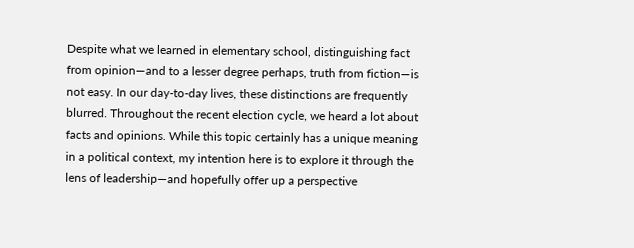Despite what we learned in elementary school, distinguishing fact from opinion—and to a lesser degree perhaps, truth from fiction—is not easy. In our day-to-day lives, these distinctions are frequently blurred. Throughout the recent election cycle, we heard a lot about facts and opinions. While this topic certainly has a unique meaning in a political context, my intention here is to explore it through the lens of leadership—and hopefully offer up a perspective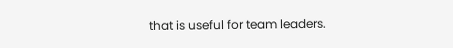that is useful for team leaders.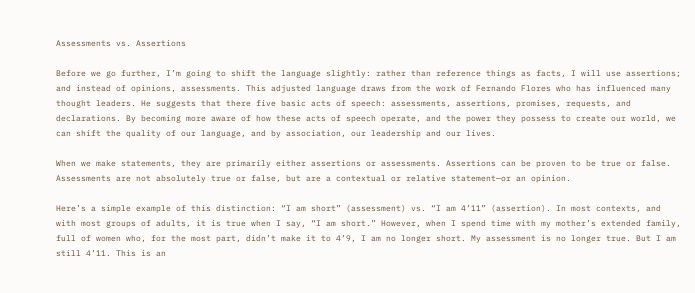Assessments vs. Assertions

Before we go further, I’m going to shift the language slightly: rather than reference things as facts, I will use assertions; and instead of opinions, assessments. This adjusted language draws from the work of Fernando Flores who has influenced many thought leaders. He suggests that there five basic acts of speech: assessments, assertions, promises, requests, and declarations. By becoming more aware of how these acts of speech operate, and the power they possess to create our world, we can shift the quality of our language, and by association, our leadership and our lives.

When we make statements, they are primarily either assertions or assessments. Assertions can be proven to be true or false. Assessments are not absolutely true or false, but are a contextual or relative statement—or an opinion.

Here’s a simple example of this distinction: “I am short” (assessment) vs. “I am 4’11” (assertion). In most contexts, and with most groups of adults, it is true when I say, “I am short.” However, when I spend time with my mother’s extended family, full of women who, for the most part, didn’t make it to 4’9, I am no longer short. My assessment is no longer true. But I am still 4’11. This is an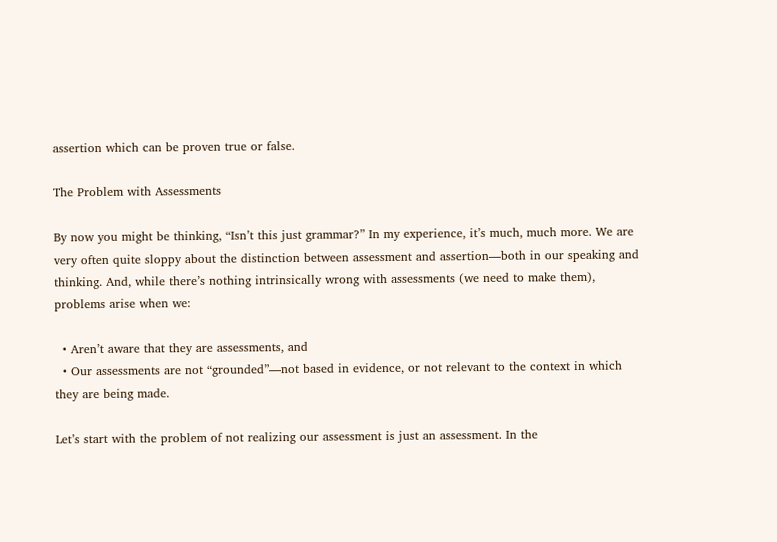assertion which can be proven true or false.

The Problem with Assessments

By now you might be thinking, “Isn’t this just grammar?” In my experience, it’s much, much more. We are very often quite sloppy about the distinction between assessment and assertion—both in our speaking and thinking. And, while there’s nothing intrinsically wrong with assessments (we need to make them), problems arise when we:

  • Aren’t aware that they are assessments, and
  • Our assessments are not “grounded”—not based in evidence, or not relevant to the context in which they are being made.

Let’s start with the problem of not realizing our assessment is just an assessment. In the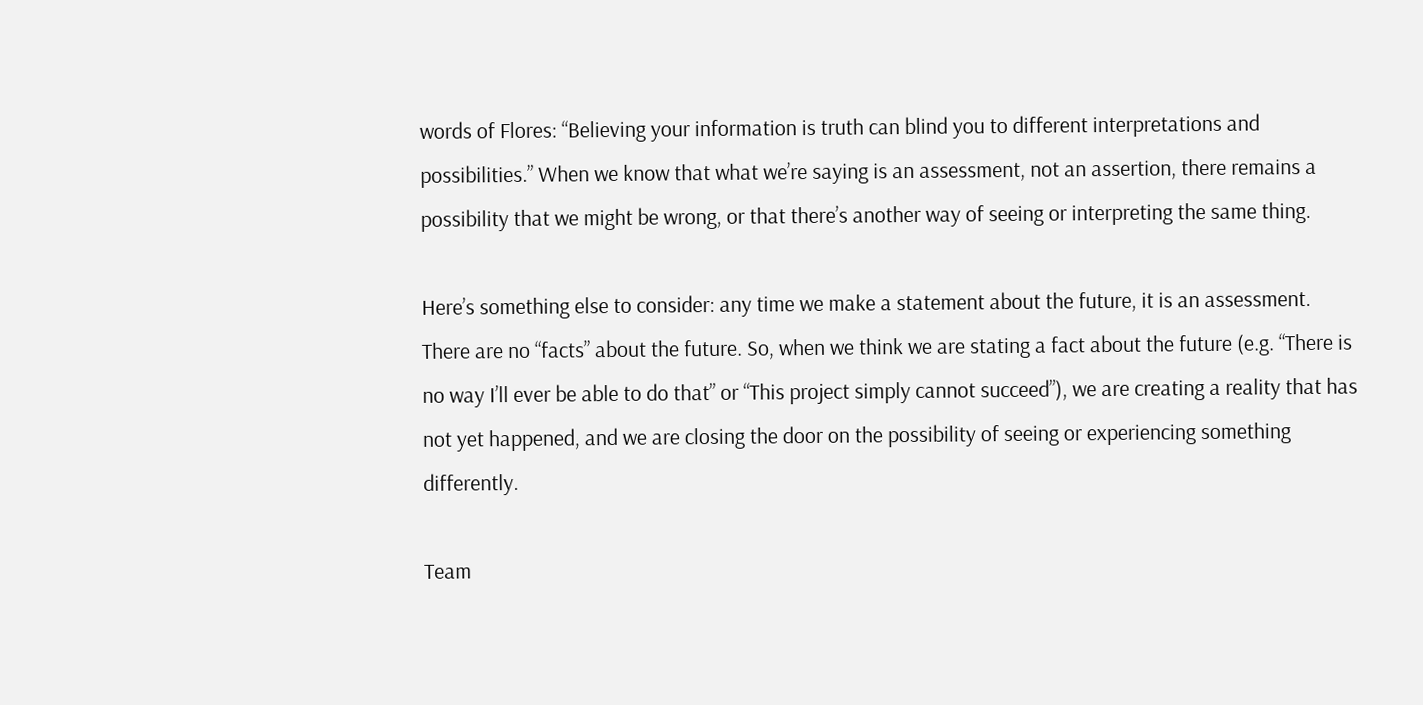words of Flores: “Believing your information is truth can blind you to different interpretations and possibilities.” When we know that what we’re saying is an assessment, not an assertion, there remains a possibility that we might be wrong, or that there’s another way of seeing or interpreting the same thing.

Here’s something else to consider: any time we make a statement about the future, it is an assessment. There are no “facts” about the future. So, when we think we are stating a fact about the future (e.g. “There is no way I’ll ever be able to do that” or “This project simply cannot succeed”), we are creating a reality that has not yet happened, and we are closing the door on the possibility of seeing or experiencing something differently.

Team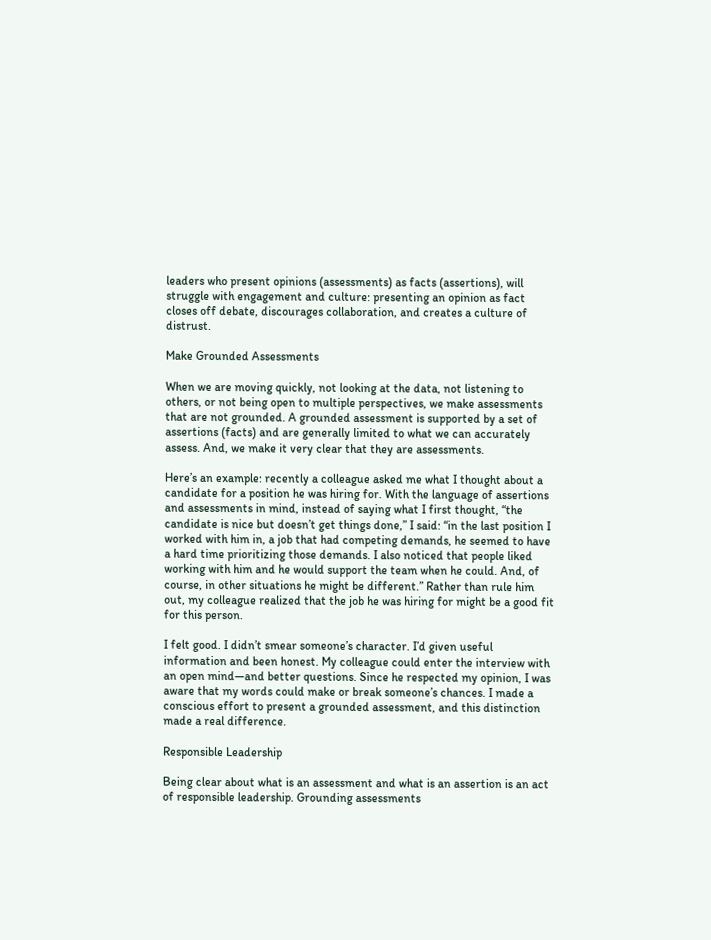leaders who present opinions (assessments) as facts (assertions), will struggle with engagement and culture: presenting an opinion as fact closes off debate, discourages collaboration, and creates a culture of distrust.

Make Grounded Assessments

When we are moving quickly, not looking at the data, not listening to others, or not being open to multiple perspectives, we make assessments that are not grounded. A grounded assessment is supported by a set of assertions (facts) and are generally limited to what we can accurately assess. And, we make it very clear that they are assessments.

Here’s an example: recently a colleague asked me what I thought about a candidate for a position he was hiring for. With the language of assertions and assessments in mind, instead of saying what I first thought, “the candidate is nice but doesn’t get things done,” I said: “in the last position I worked with him in, a job that had competing demands, he seemed to have a hard time prioritizing those demands. I also noticed that people liked working with him and he would support the team when he could. And, of course, in other situations he might be different.” Rather than rule him out, my colleague realized that the job he was hiring for might be a good fit for this person.

I felt good. I didn’t smear someone’s character. I’d given useful information and been honest. My colleague could enter the interview with an open mind—and better questions. Since he respected my opinion, I was aware that my words could make or break someone’s chances. I made a conscious effort to present a grounded assessment, and this distinction made a real difference.

Responsible Leadership

Being clear about what is an assessment and what is an assertion is an act of responsible leadership. Grounding assessments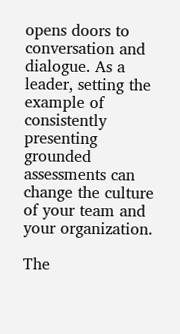opens doors to conversation and dialogue. As a leader, setting the example of consistently presenting grounded assessments can change the culture of your team and your organization.

The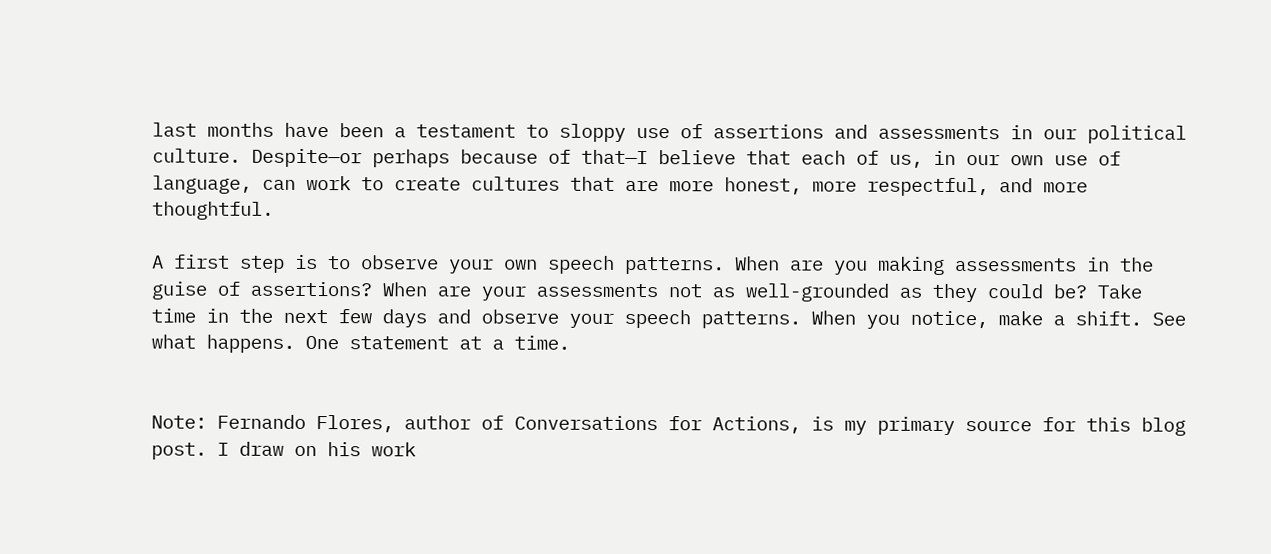last months have been a testament to sloppy use of assertions and assessments in our political culture. Despite—or perhaps because of that—I believe that each of us, in our own use of language, can work to create cultures that are more honest, more respectful, and more thoughtful.

A first step is to observe your own speech patterns. When are you making assessments in the guise of assertions? When are your assessments not as well-grounded as they could be? Take time in the next few days and observe your speech patterns. When you notice, make a shift. See what happens. One statement at a time.


Note: Fernando Flores, author of Conversations for Actions, is my primary source for this blog post. I draw on his work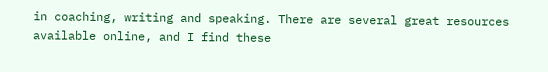in coaching, writing and speaking. There are several great resources available online, and I find these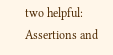two helpful: Assertions and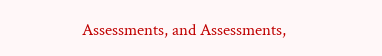Assessments, and Assessments,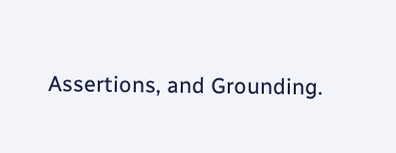Assertions, and Grounding.